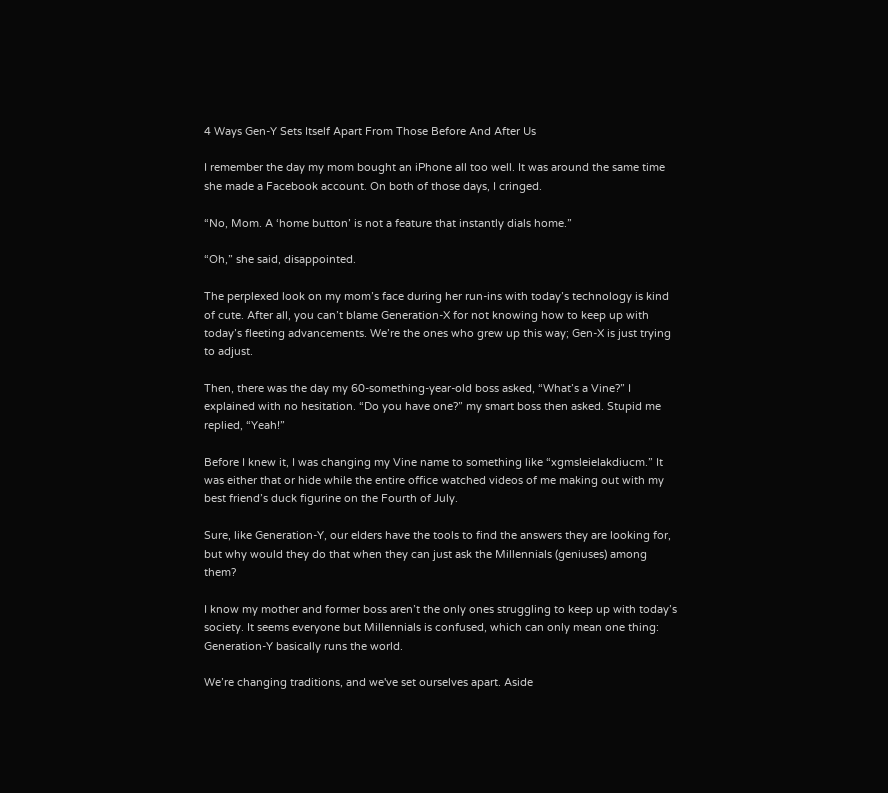4 Ways Gen-Y Sets Itself Apart From Those Before And After Us

I remember the day my mom bought an iPhone all too well. It was around the same time she made a Facebook account. On both of those days, I cringed.

“No, Mom. A ‘home button’ is not a feature that instantly dials home.”

“Oh,” she said, disappointed.

The perplexed look on my mom’s face during her run-ins with today’s technology is kind of cute. After all, you can’t blame Generation-X for not knowing how to keep up with today’s fleeting advancements. We’re the ones who grew up this way; Gen-X is just trying to adjust.

Then, there was the day my 60-something-year-old boss asked, “What’s a Vine?” I explained with no hesitation. “Do you have one?” my smart boss then asked. Stupid me replied, “Yeah!”

Before I knew it, I was changing my Vine name to something like “xgmsleielakdiucm.” It was either that or hide while the entire office watched videos of me making out with my best friend’s duck figurine on the Fourth of July.

Sure, like Generation-Y, our elders have the tools to find the answers they are looking for, but why would they do that when they can just ask the Millennials (geniuses) among them?

I know my mother and former boss aren’t the only ones struggling to keep up with today’s society. It seems everyone but Millennials is confused, which can only mean one thing: Generation-Y basically runs the world.

We’re changing traditions, and we've set ourselves apart. Aside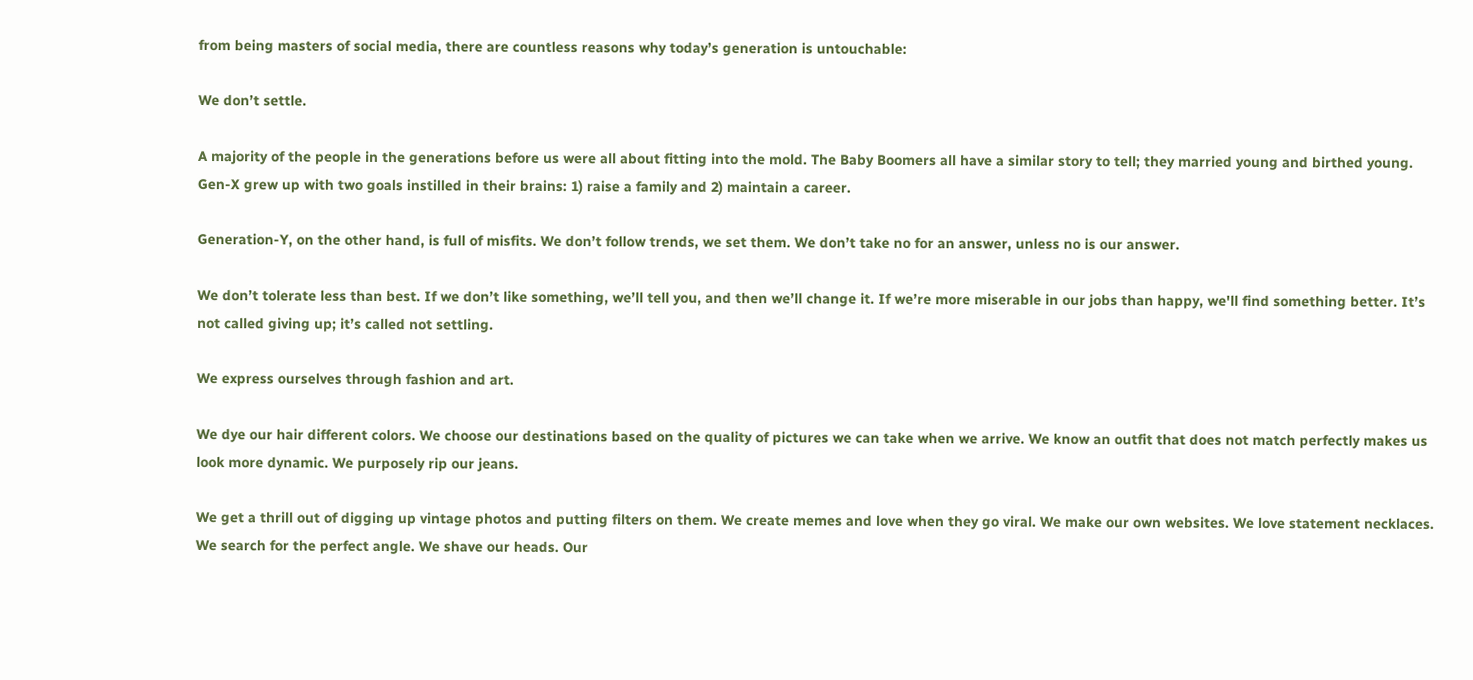from being masters of social media, there are countless reasons why today’s generation is untouchable:

We don’t settle.

A majority of the people in the generations before us were all about fitting into the mold. The Baby Boomers all have a similar story to tell; they married young and birthed young. Gen-X grew up with two goals instilled in their brains: 1) raise a family and 2) maintain a career.

Generation-Y, on the other hand, is full of misfits. We don’t follow trends, we set them. We don’t take no for an answer, unless no is our answer.

We don’t tolerate less than best. If we don’t like something, we’ll tell you, and then we’ll change it. If we’re more miserable in our jobs than happy, we'll find something better. It’s not called giving up; it’s called not settling.

We express ourselves through fashion and art.

We dye our hair different colors. We choose our destinations based on the quality of pictures we can take when we arrive. We know an outfit that does not match perfectly makes us look more dynamic. We purposely rip our jeans.

We get a thrill out of digging up vintage photos and putting filters on them. We create memes and love when they go viral. We make our own websites. We love statement necklaces. We search for the perfect angle. We shave our heads. Our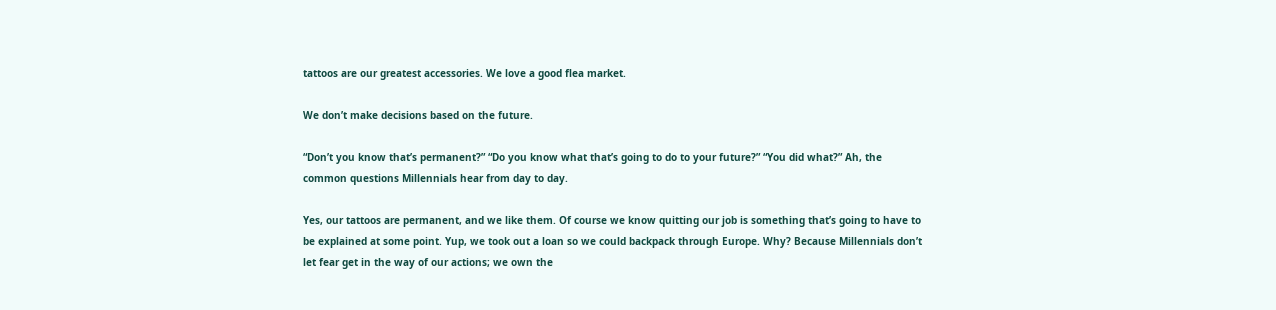tattoos are our greatest accessories. We love a good flea market.

We don’t make decisions based on the future.

“Don’t you know that’s permanent?” “Do you know what that’s going to do to your future?” “You did what?” Ah, the common questions Millennials hear from day to day.

Yes, our tattoos are permanent, and we like them. Of course we know quitting our job is something that’s going to have to be explained at some point. Yup, we took out a loan so we could backpack through Europe. Why? Because Millennials don’t let fear get in the way of our actions; we own the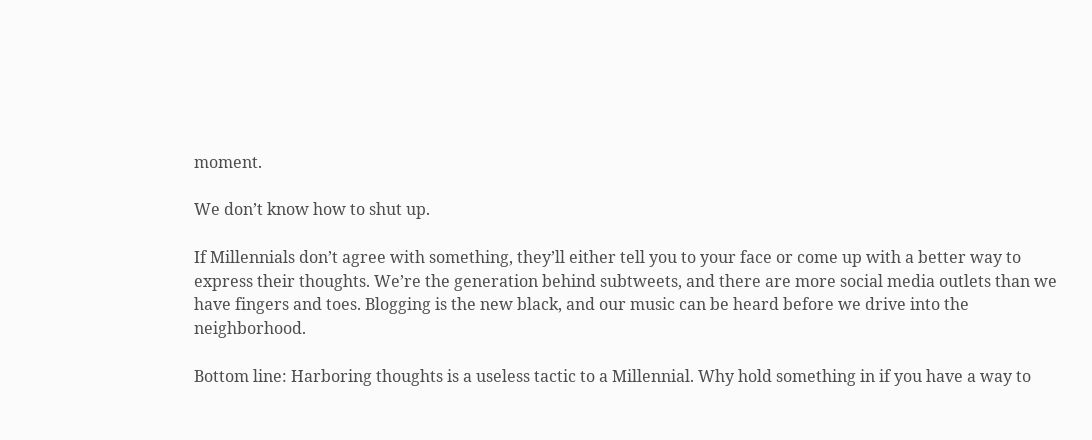moment.

We don’t know how to shut up.

If Millennials don’t agree with something, they’ll either tell you to your face or come up with a better way to express their thoughts. We’re the generation behind subtweets, and there are more social media outlets than we have fingers and toes. Blogging is the new black, and our music can be heard before we drive into the neighborhood.

Bottom line: Harboring thoughts is a useless tactic to a Millennial. Why hold something in if you have a way to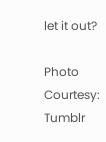let it out?

Photo Courtesy: Tumblr